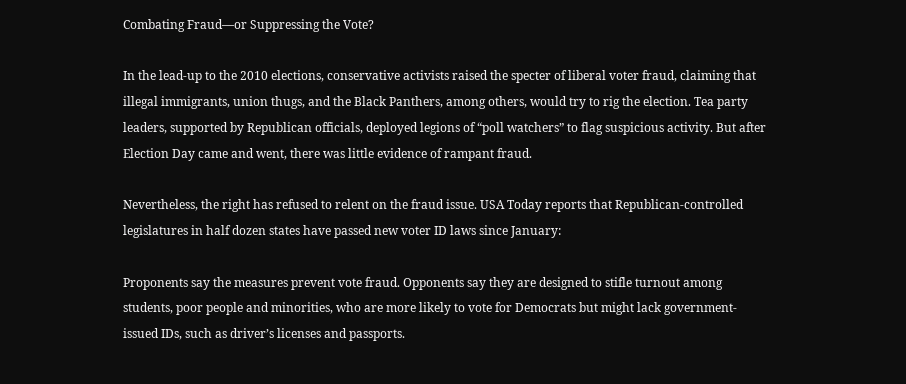Combating Fraud—or Suppressing the Vote?

In the lead-up to the 2010 elections, conservative activists raised the specter of liberal voter fraud, claiming that illegal immigrants, union thugs, and the Black Panthers, among others, would try to rig the election. Tea party leaders, supported by Republican officials, deployed legions of “poll watchers” to flag suspicious activity. But after Election Day came and went, there was little evidence of rampant fraud.

Nevertheless, the right has refused to relent on the fraud issue. USA Today reports that Republican-controlled legislatures in half dozen states have passed new voter ID laws since January:

Proponents say the measures prevent vote fraud. Opponents say they are designed to stifle turnout among students, poor people and minorities, who are more likely to vote for Democrats but might lack government-issued IDs, such as driver’s licenses and passports.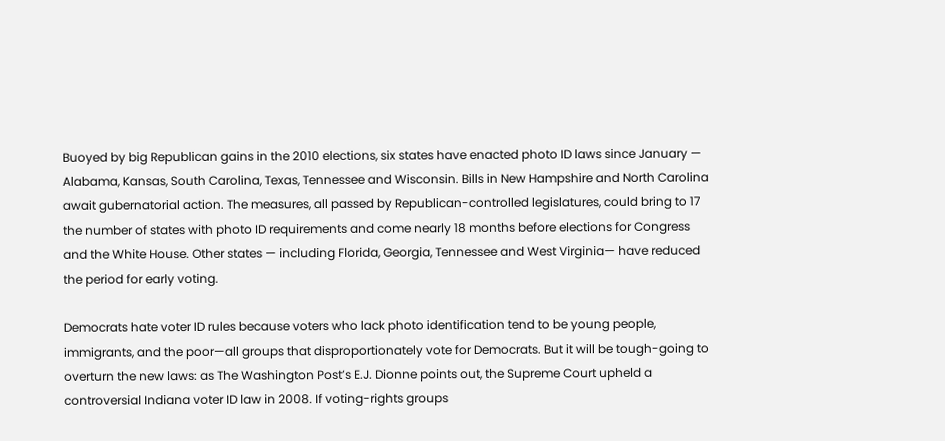Buoyed by big Republican gains in the 2010 elections, six states have enacted photo ID laws since January — Alabama, Kansas, South Carolina, Texas, Tennessee and Wisconsin. Bills in New Hampshire and North Carolina await gubernatorial action. The measures, all passed by Republican-controlled legislatures, could bring to 17 the number of states with photo ID requirements and come nearly 18 months before elections for Congress and the White House. Other states — including Florida, Georgia, Tennessee and West Virginia— have reduced the period for early voting.

Democrats hate voter ID rules because voters who lack photo identification tend to be young people, immigrants, and the poor—all groups that disproportionately vote for Democrats. But it will be tough-going to overturn the new laws: as The Washington Post’s E.J. Dionne points out, the Supreme Court upheld a controversial Indiana voter ID law in 2008. If voting-rights groups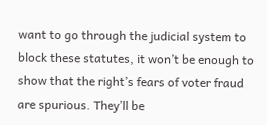want to go through the judicial system to block these statutes, it won’t be enough to show that the right’s fears of voter fraud are spurious. They’ll be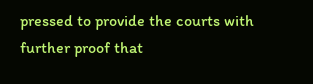pressed to provide the courts with further proof that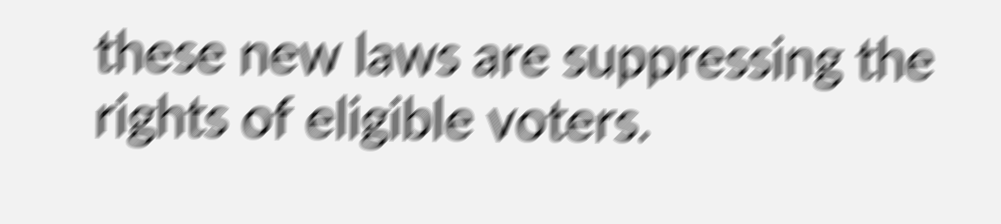these new laws are suppressing the rights of eligible voters.